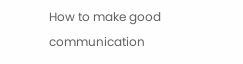How to make good communication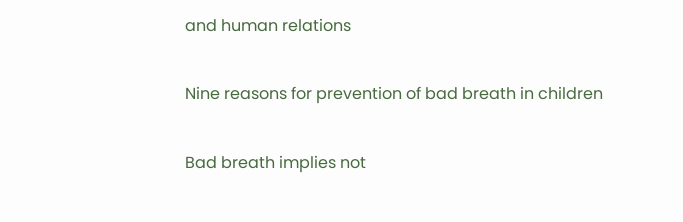and human relations

Nine reasons for prevention of bad breath in children

Bad breath implies not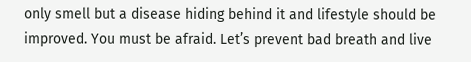only smell but a disease hiding behind it and lifestyle should be improved. You must be afraid. Let’s prevent bad breath and live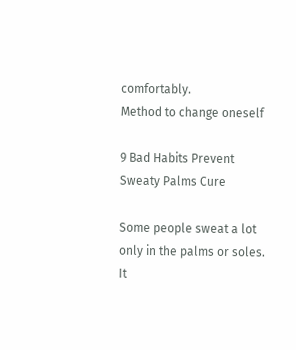comfortably.
Method to change oneself

9 Bad Habits Prevent Sweaty Palms Cure

Some people sweat a lot only in the palms or soles. It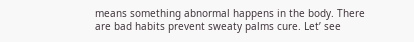means something abnormal happens in the body. There are bad habits prevent sweaty palms cure. Let’ see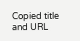Copied title and URL